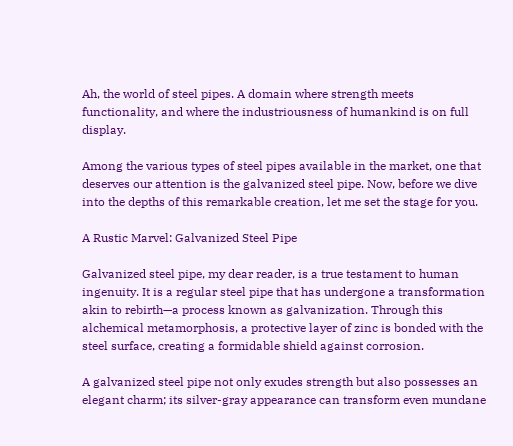Ah, the world of steel pipes. A domain where strength meets functionality, and where the industriousness of humankind is on full display.

Among the various types of steel pipes available in the market, one that deserves our attention is the galvanized steel pipe. Now, before we dive into the depths of this remarkable creation, let me set the stage for you.

A Rustic Marvel: Galvanized Steel Pipe

Galvanized steel pipe, my dear reader, is a true testament to human ingenuity. It is a regular steel pipe that has undergone a transformation akin to rebirth—a process known as galvanization. Through this alchemical metamorphosis, a protective layer of zinc is bonded with the steel surface, creating a formidable shield against corrosion.

A galvanized steel pipe not only exudes strength but also possesses an elegant charm; its silver-gray appearance can transform even mundane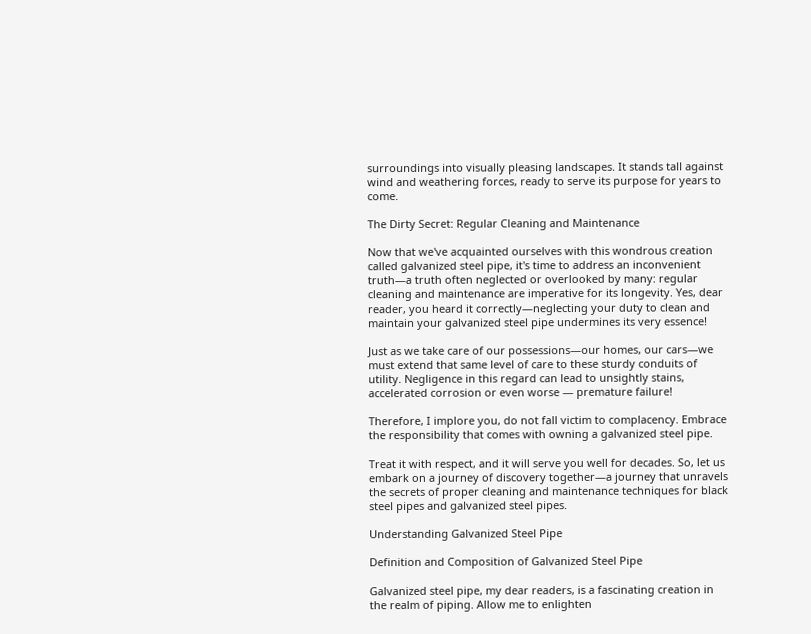surroundings into visually pleasing landscapes. It stands tall against wind and weathering forces, ready to serve its purpose for years to come.

The Dirty Secret: Regular Cleaning and Maintenance

Now that we've acquainted ourselves with this wondrous creation called galvanized steel pipe, it's time to address an inconvenient truth—a truth often neglected or overlooked by many: regular cleaning and maintenance are imperative for its longevity. Yes, dear reader, you heard it correctly—neglecting your duty to clean and maintain your galvanized steel pipe undermines its very essence!

Just as we take care of our possessions—our homes, our cars—we must extend that same level of care to these sturdy conduits of utility. Negligence in this regard can lead to unsightly stains, accelerated corrosion or even worse — premature failure!

Therefore, I implore you, do not fall victim to complacency. Embrace the responsibility that comes with owning a galvanized steel pipe.

Treat it with respect, and it will serve you well for decades. So, let us embark on a journey of discovery together—a journey that unravels the secrets of proper cleaning and maintenance techniques for black steel pipes and galvanized steel pipes.

Understanding Galvanized Steel Pipe

Definition and Composition of Galvanized Steel Pipe

Galvanized steel pipe, my dear readers, is a fascinating creation in the realm of piping. Allow me to enlighten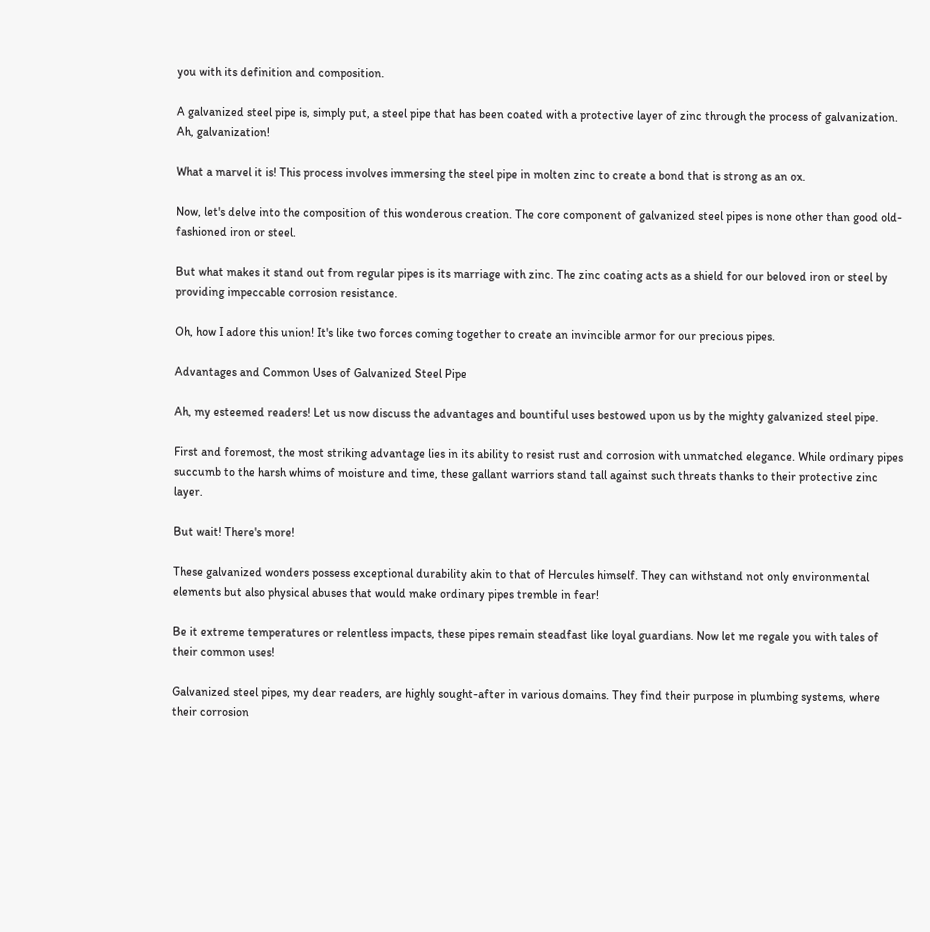you with its definition and composition.

A galvanized steel pipe is, simply put, a steel pipe that has been coated with a protective layer of zinc through the process of galvanization. Ah, galvanization!

What a marvel it is! This process involves immersing the steel pipe in molten zinc to create a bond that is strong as an ox.

Now, let's delve into the composition of this wonderous creation. The core component of galvanized steel pipes is none other than good old-fashioned iron or steel.

But what makes it stand out from regular pipes is its marriage with zinc. The zinc coating acts as a shield for our beloved iron or steel by providing impeccable corrosion resistance.

Oh, how I adore this union! It's like two forces coming together to create an invincible armor for our precious pipes.

Advantages and Common Uses of Galvanized Steel Pipe

Ah, my esteemed readers! Let us now discuss the advantages and bountiful uses bestowed upon us by the mighty galvanized steel pipe.

First and foremost, the most striking advantage lies in its ability to resist rust and corrosion with unmatched elegance. While ordinary pipes succumb to the harsh whims of moisture and time, these gallant warriors stand tall against such threats thanks to their protective zinc layer.

But wait! There's more!

These galvanized wonders possess exceptional durability akin to that of Hercules himself. They can withstand not only environmental elements but also physical abuses that would make ordinary pipes tremble in fear!

Be it extreme temperatures or relentless impacts, these pipes remain steadfast like loyal guardians. Now let me regale you with tales of their common uses!

Galvanized steel pipes, my dear readers, are highly sought-after in various domains. They find their purpose in plumbing systems, where their corrosion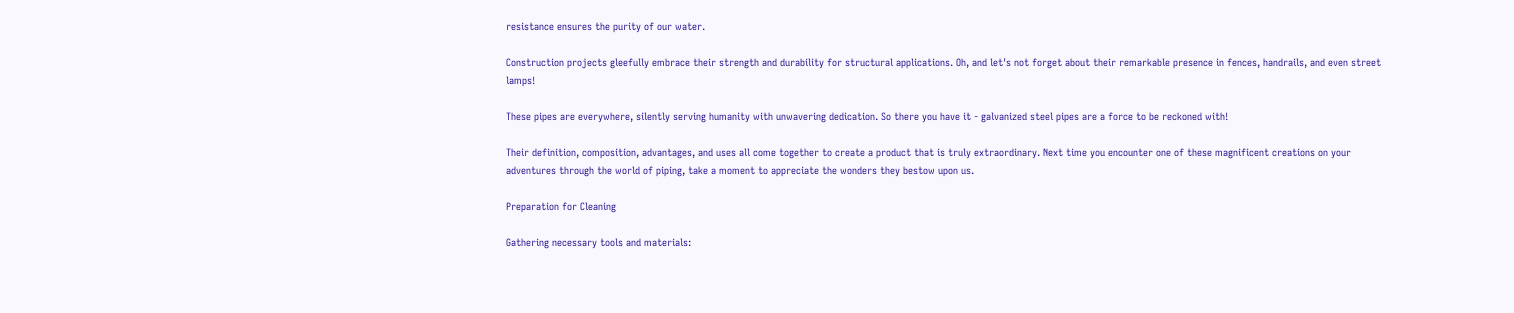resistance ensures the purity of our water.

Construction projects gleefully embrace their strength and durability for structural applications. Oh, and let's not forget about their remarkable presence in fences, handrails, and even street lamps!

These pipes are everywhere, silently serving humanity with unwavering dedication. So there you have it - galvanized steel pipes are a force to be reckoned with!

Their definition, composition, advantages, and uses all come together to create a product that is truly extraordinary. Next time you encounter one of these magnificent creations on your adventures through the world of piping, take a moment to appreciate the wonders they bestow upon us.

Preparation for Cleaning

Gathering necessary tools and materials: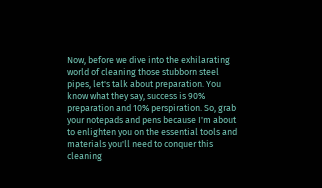Now, before we dive into the exhilarating world of cleaning those stubborn steel pipes, let's talk about preparation. You know what they say, success is 90% preparation and 10% perspiration. So, grab your notepads and pens because I'm about to enlighten you on the essential tools and materials you'll need to conquer this cleaning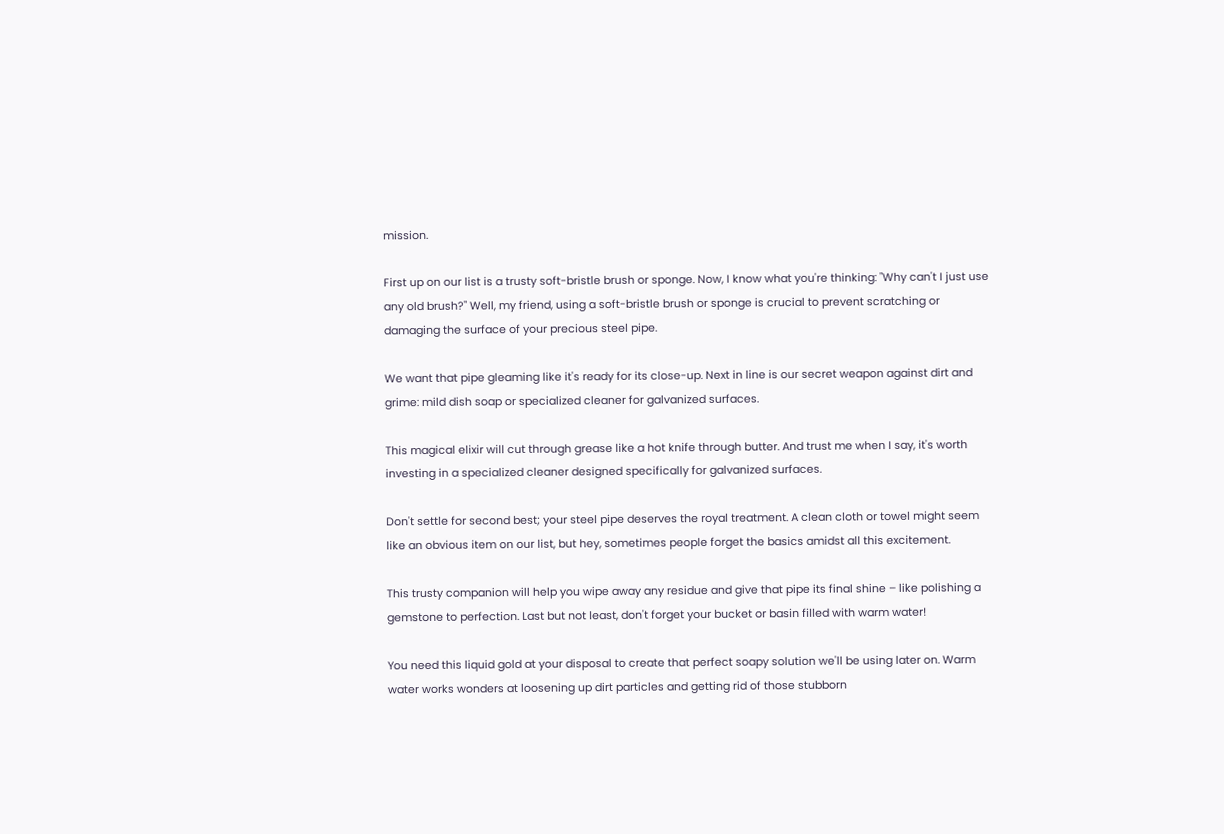mission.

First up on our list is a trusty soft-bristle brush or sponge. Now, I know what you're thinking: "Why can't I just use any old brush?" Well, my friend, using a soft-bristle brush or sponge is crucial to prevent scratching or damaging the surface of your precious steel pipe.

We want that pipe gleaming like it's ready for its close-up. Next in line is our secret weapon against dirt and grime: mild dish soap or specialized cleaner for galvanized surfaces.

This magical elixir will cut through grease like a hot knife through butter. And trust me when I say, it's worth investing in a specialized cleaner designed specifically for galvanized surfaces.

Don't settle for second best; your steel pipe deserves the royal treatment. A clean cloth or towel might seem like an obvious item on our list, but hey, sometimes people forget the basics amidst all this excitement.

This trusty companion will help you wipe away any residue and give that pipe its final shine – like polishing a gemstone to perfection. Last but not least, don't forget your bucket or basin filled with warm water!

You need this liquid gold at your disposal to create that perfect soapy solution we'll be using later on. Warm water works wonders at loosening up dirt particles and getting rid of those stubborn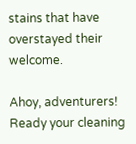stains that have overstayed their welcome.

Ahoy, adventurers! Ready your cleaning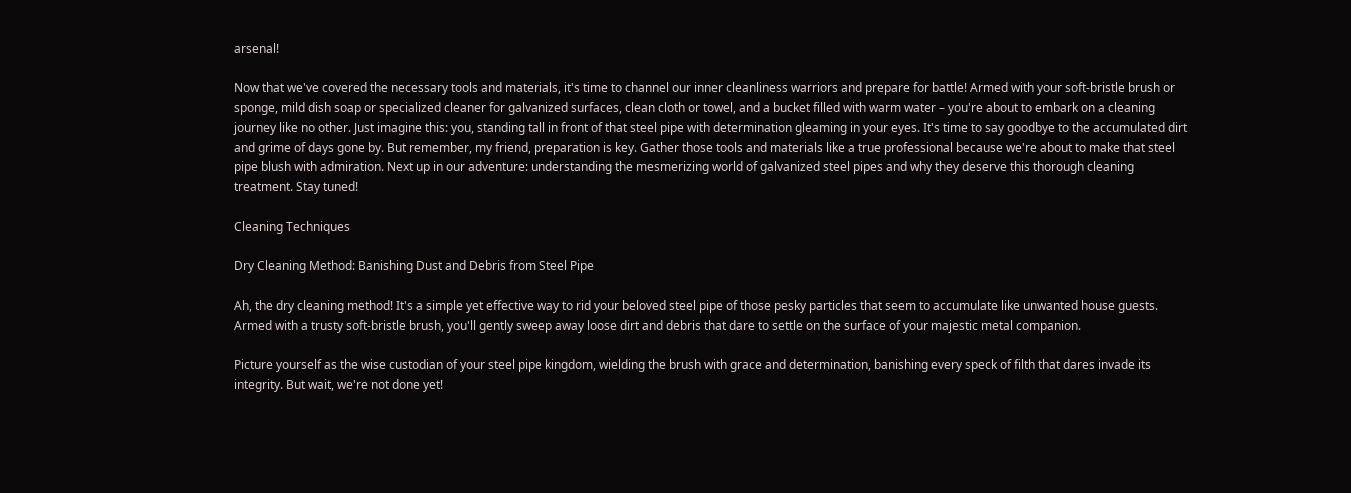arsenal!

Now that we've covered the necessary tools and materials, it's time to channel our inner cleanliness warriors and prepare for battle! Armed with your soft-bristle brush or sponge, mild dish soap or specialized cleaner for galvanized surfaces, clean cloth or towel, and a bucket filled with warm water – you're about to embark on a cleaning journey like no other. Just imagine this: you, standing tall in front of that steel pipe with determination gleaming in your eyes. It's time to say goodbye to the accumulated dirt and grime of days gone by. But remember, my friend, preparation is key. Gather those tools and materials like a true professional because we're about to make that steel pipe blush with admiration. Next up in our adventure: understanding the mesmerizing world of galvanized steel pipes and why they deserve this thorough cleaning treatment. Stay tuned!

Cleaning Techniques

Dry Cleaning Method: Banishing Dust and Debris from Steel Pipe

Ah, the dry cleaning method! It's a simple yet effective way to rid your beloved steel pipe of those pesky particles that seem to accumulate like unwanted house guests. Armed with a trusty soft-bristle brush, you'll gently sweep away loose dirt and debris that dare to settle on the surface of your majestic metal companion.

Picture yourself as the wise custodian of your steel pipe kingdom, wielding the brush with grace and determination, banishing every speck of filth that dares invade its integrity. But wait, we're not done yet!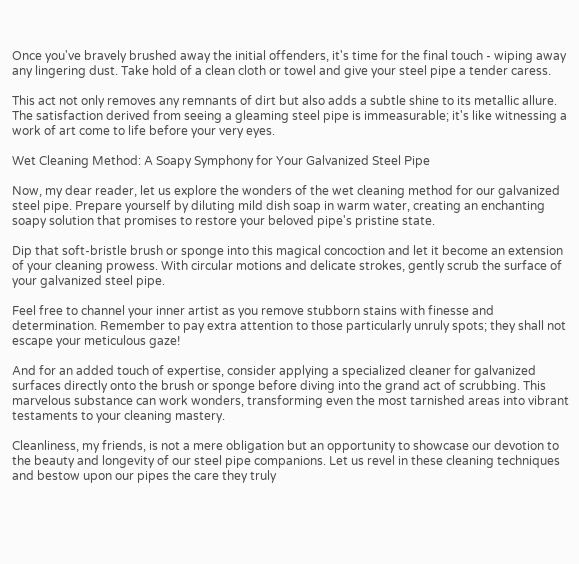Once you've bravely brushed away the initial offenders, it's time for the final touch - wiping away any lingering dust. Take hold of a clean cloth or towel and give your steel pipe a tender caress.

This act not only removes any remnants of dirt but also adds a subtle shine to its metallic allure. The satisfaction derived from seeing a gleaming steel pipe is immeasurable; it's like witnessing a work of art come to life before your very eyes.

Wet Cleaning Method: A Soapy Symphony for Your Galvanized Steel Pipe

Now, my dear reader, let us explore the wonders of the wet cleaning method for our galvanized steel pipe. Prepare yourself by diluting mild dish soap in warm water, creating an enchanting soapy solution that promises to restore your beloved pipe's pristine state.

Dip that soft-bristle brush or sponge into this magical concoction and let it become an extension of your cleaning prowess. With circular motions and delicate strokes, gently scrub the surface of your galvanized steel pipe.

Feel free to channel your inner artist as you remove stubborn stains with finesse and determination. Remember to pay extra attention to those particularly unruly spots; they shall not escape your meticulous gaze!

And for an added touch of expertise, consider applying a specialized cleaner for galvanized surfaces directly onto the brush or sponge before diving into the grand act of scrubbing. This marvelous substance can work wonders, transforming even the most tarnished areas into vibrant testaments to your cleaning mastery.

Cleanliness, my friends, is not a mere obligation but an opportunity to showcase our devotion to the beauty and longevity of our steel pipe companions. Let us revel in these cleaning techniques and bestow upon our pipes the care they truly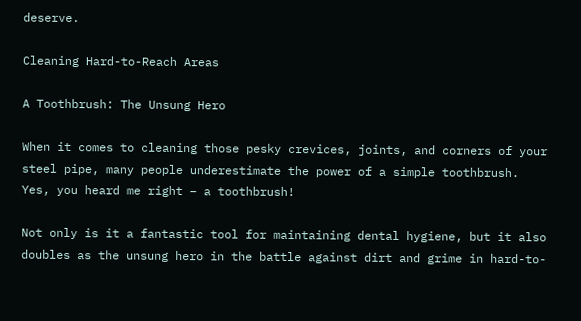deserve.

Cleaning Hard-to-Reach Areas

A Toothbrush: The Unsung Hero

When it comes to cleaning those pesky crevices, joints, and corners of your steel pipe, many people underestimate the power of a simple toothbrush. Yes, you heard me right – a toothbrush!

Not only is it a fantastic tool for maintaining dental hygiene, but it also doubles as the unsung hero in the battle against dirt and grime in hard-to-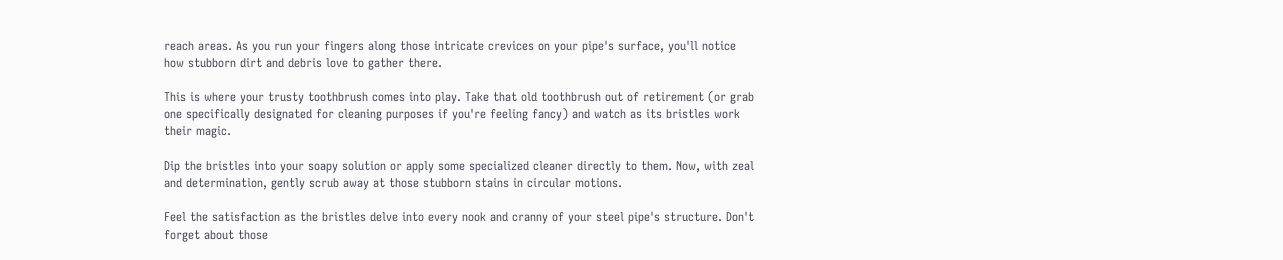reach areas. As you run your fingers along those intricate crevices on your pipe's surface, you'll notice how stubborn dirt and debris love to gather there.

This is where your trusty toothbrush comes into play. Take that old toothbrush out of retirement (or grab one specifically designated for cleaning purposes if you're feeling fancy) and watch as its bristles work their magic.

Dip the bristles into your soapy solution or apply some specialized cleaner directly to them. Now, with zeal and determination, gently scrub away at those stubborn stains in circular motions.

Feel the satisfaction as the bristles delve into every nook and cranny of your steel pipe's structure. Don't forget about those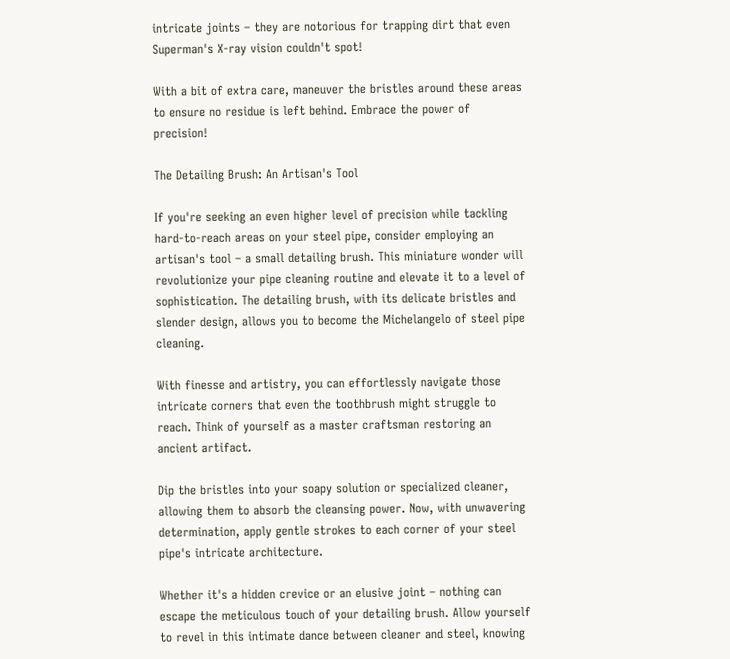intricate joints – they are notorious for trapping dirt that even Superman's X-ray vision couldn't spot!

With a bit of extra care, maneuver the bristles around these areas to ensure no residue is left behind. Embrace the power of precision!

The Detailing Brush: An Artisan's Tool

If you're seeking an even higher level of precision while tackling hard-to-reach areas on your steel pipe, consider employing an artisan's tool – a small detailing brush. This miniature wonder will revolutionize your pipe cleaning routine and elevate it to a level of sophistication. The detailing brush, with its delicate bristles and slender design, allows you to become the Michelangelo of steel pipe cleaning.

With finesse and artistry, you can effortlessly navigate those intricate corners that even the toothbrush might struggle to reach. Think of yourself as a master craftsman restoring an ancient artifact.

Dip the bristles into your soapy solution or specialized cleaner, allowing them to absorb the cleansing power. Now, with unwavering determination, apply gentle strokes to each corner of your steel pipe's intricate architecture.

Whether it's a hidden crevice or an elusive joint – nothing can escape the meticulous touch of your detailing brush. Allow yourself to revel in this intimate dance between cleaner and steel, knowing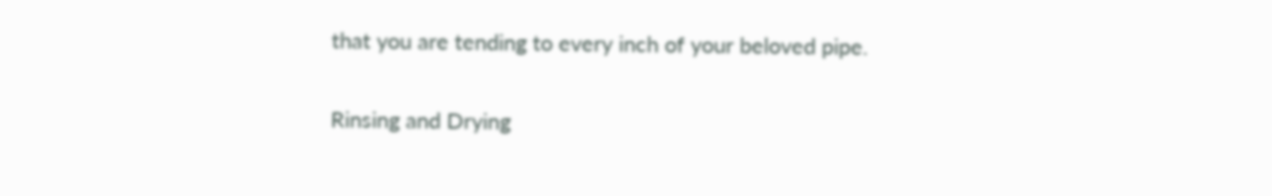that you are tending to every inch of your beloved pipe.

Rinsing and Drying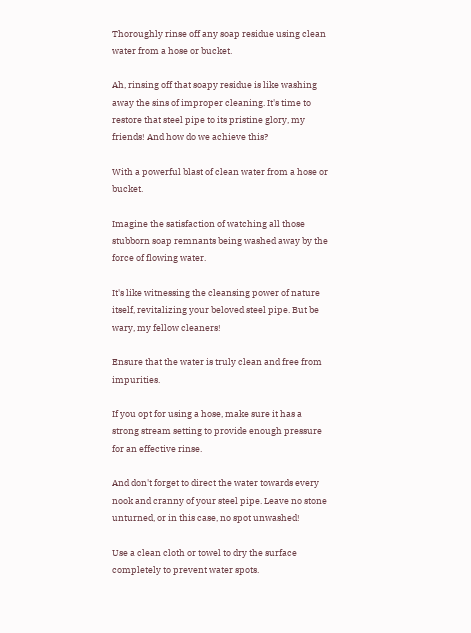Thoroughly rinse off any soap residue using clean water from a hose or bucket.

Ah, rinsing off that soapy residue is like washing away the sins of improper cleaning. It's time to restore that steel pipe to its pristine glory, my friends! And how do we achieve this?

With a powerful blast of clean water from a hose or bucket.

Imagine the satisfaction of watching all those stubborn soap remnants being washed away by the force of flowing water.

It's like witnessing the cleansing power of nature itself, revitalizing your beloved steel pipe. But be wary, my fellow cleaners!

Ensure that the water is truly clean and free from impurities.

If you opt for using a hose, make sure it has a strong stream setting to provide enough pressure for an effective rinse.

And don't forget to direct the water towards every nook and cranny of your steel pipe. Leave no stone unturned, or in this case, no spot unwashed!

Use a clean cloth or towel to dry the surface completely to prevent water spots.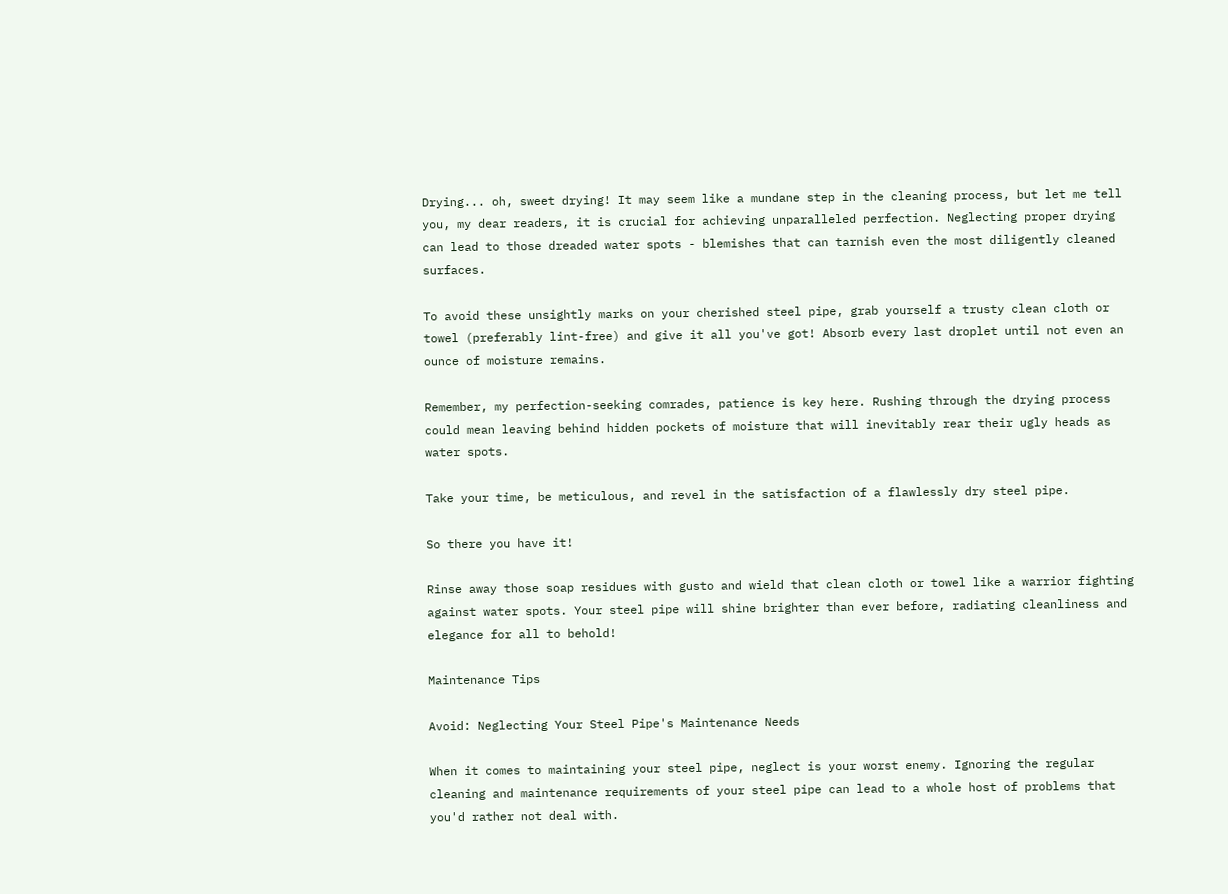Drying... oh, sweet drying! It may seem like a mundane step in the cleaning process, but let me tell you, my dear readers, it is crucial for achieving unparalleled perfection. Neglecting proper drying can lead to those dreaded water spots - blemishes that can tarnish even the most diligently cleaned surfaces.

To avoid these unsightly marks on your cherished steel pipe, grab yourself a trusty clean cloth or towel (preferably lint-free) and give it all you've got! Absorb every last droplet until not even an ounce of moisture remains.

Remember, my perfection-seeking comrades, patience is key here. Rushing through the drying process could mean leaving behind hidden pockets of moisture that will inevitably rear their ugly heads as water spots.

Take your time, be meticulous, and revel in the satisfaction of a flawlessly dry steel pipe.

So there you have it!

Rinse away those soap residues with gusto and wield that clean cloth or towel like a warrior fighting against water spots. Your steel pipe will shine brighter than ever before, radiating cleanliness and elegance for all to behold!

Maintenance Tips

Avoid: Neglecting Your Steel Pipe's Maintenance Needs

When it comes to maintaining your steel pipe, neglect is your worst enemy. Ignoring the regular cleaning and maintenance requirements of your steel pipe can lead to a whole host of problems that you'd rather not deal with.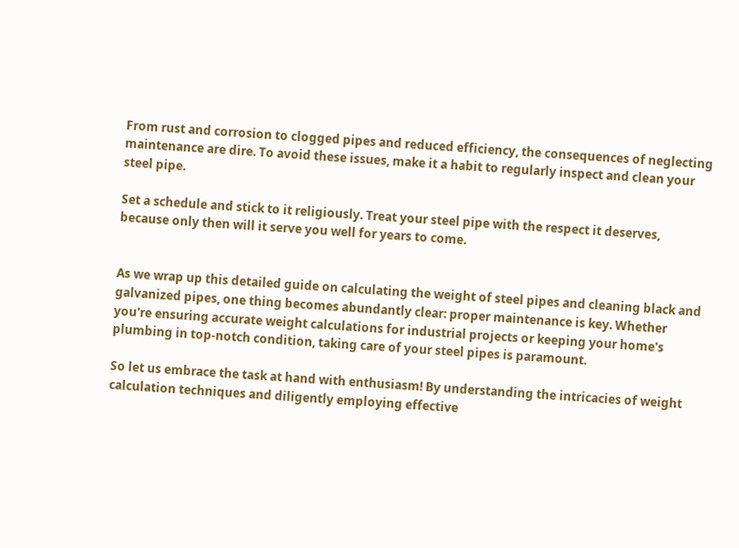From rust and corrosion to clogged pipes and reduced efficiency, the consequences of neglecting maintenance are dire. To avoid these issues, make it a habit to regularly inspect and clean your steel pipe.

Set a schedule and stick to it religiously. Treat your steel pipe with the respect it deserves, because only then will it serve you well for years to come.


As we wrap up this detailed guide on calculating the weight of steel pipes and cleaning black and galvanized pipes, one thing becomes abundantly clear: proper maintenance is key. Whether you're ensuring accurate weight calculations for industrial projects or keeping your home's plumbing in top-notch condition, taking care of your steel pipes is paramount.

So let us embrace the task at hand with enthusiasm! By understanding the intricacies of weight calculation techniques and diligently employing effective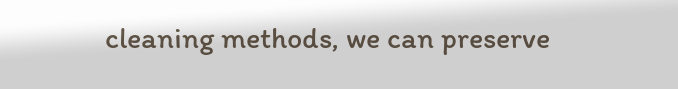cleaning methods, we can preserve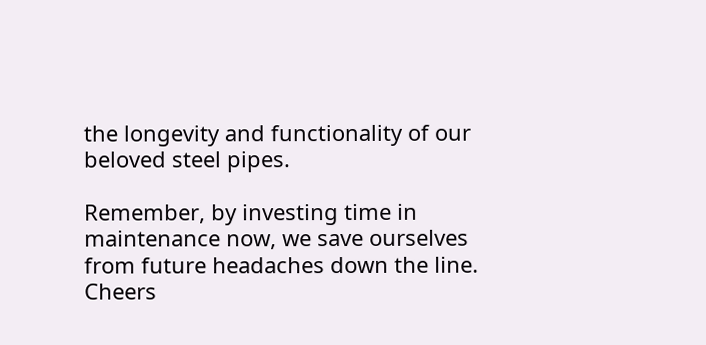the longevity and functionality of our beloved steel pipes.

Remember, by investing time in maintenance now, we save ourselves from future headaches down the line. Cheers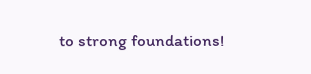to strong foundations!